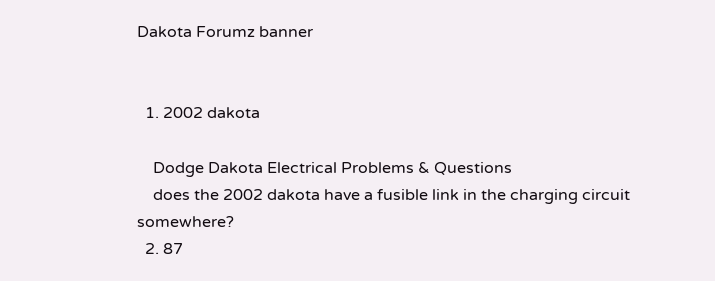Dakota Forumz banner


  1. 2002 dakota

    Dodge Dakota Electrical Problems & Questions
    does the 2002 dakota have a fusible link in the charging circuit somewhere?
  2. 87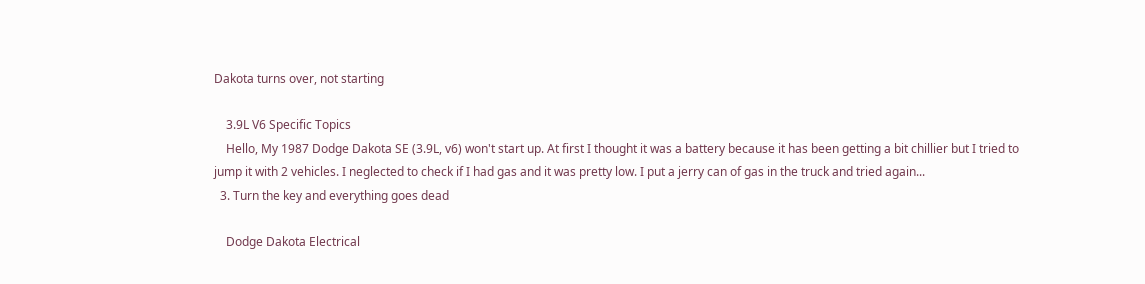Dakota turns over, not starting

    3.9L V6 Specific Topics
    Hello, My 1987 Dodge Dakota SE (3.9L, v6) won't start up. At first I thought it was a battery because it has been getting a bit chillier but I tried to jump it with 2 vehicles. I neglected to check if I had gas and it was pretty low. I put a jerry can of gas in the truck and tried again...
  3. Turn the key and everything goes dead

    Dodge Dakota Electrical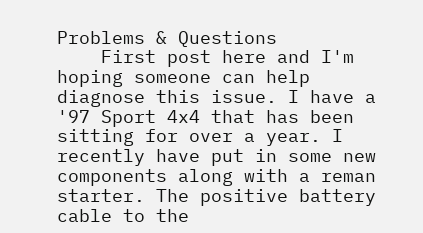Problems & Questions
    First post here and I'm hoping someone can help diagnose this issue. I have a '97 Sport 4x4 that has been sitting for over a year. I recently have put in some new components along with a reman starter. The positive battery cable to the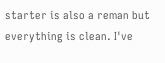starter is also a reman but everything is clean. I've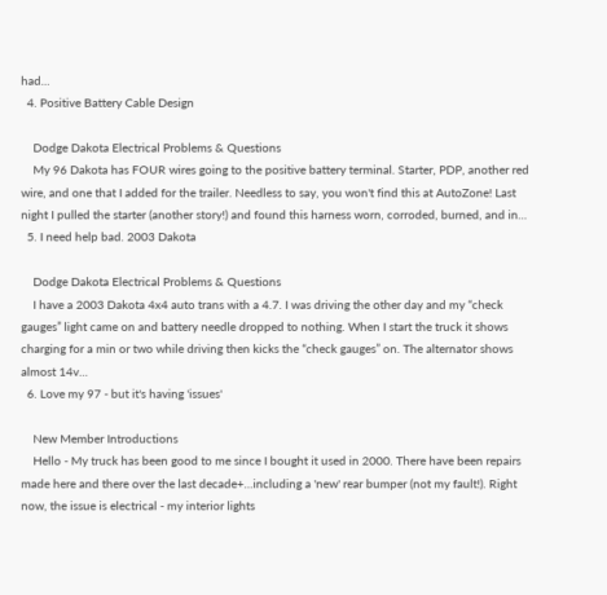had...
  4. Positive Battery Cable Design

    Dodge Dakota Electrical Problems & Questions
    My 96 Dakota has FOUR wires going to the positive battery terminal. Starter, PDP, another red wire, and one that I added for the trailer. Needless to say, you won't find this at AutoZone! Last night I pulled the starter (another story!) and found this harness worn, corroded, burned, and in...
  5. I need help bad. 2003 Dakota

    Dodge Dakota Electrical Problems & Questions
    I have a 2003 Dakota 4x4 auto trans with a 4.7. I was driving the other day and my “check gauges” light came on and battery needle dropped to nothing. When I start the truck it shows charging for a min or two while driving then kicks the “check gauges” on. The alternator shows almost 14v...
  6. Love my 97 - but it's having 'issues'

    New Member Introductions
    Hello - My truck has been good to me since I bought it used in 2000. There have been repairs made here and there over the last decade+...including a 'new' rear bumper (not my fault!). Right now, the issue is electrical - my interior lights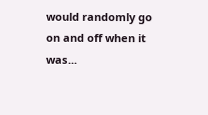would randomly go on and off when it was...